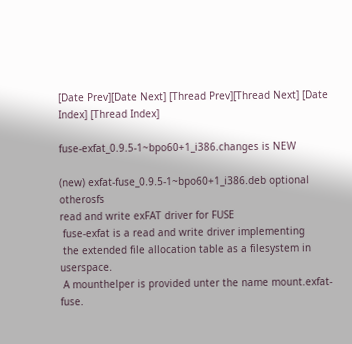[Date Prev][Date Next] [Thread Prev][Thread Next] [Date Index] [Thread Index]

fuse-exfat_0.9.5-1~bpo60+1_i386.changes is NEW

(new) exfat-fuse_0.9.5-1~bpo60+1_i386.deb optional otherosfs
read and write exFAT driver for FUSE
 fuse-exfat is a read and write driver implementing
 the extended file allocation table as a filesystem in userspace.
 A mounthelper is provided unter the name mount.exfat-fuse.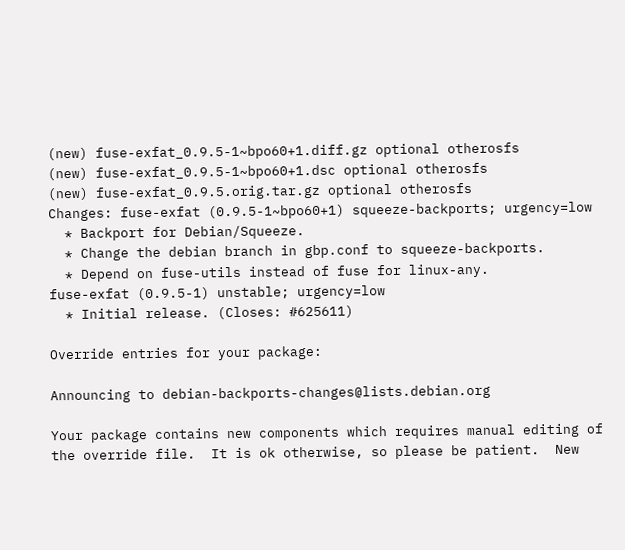(new) fuse-exfat_0.9.5-1~bpo60+1.diff.gz optional otherosfs
(new) fuse-exfat_0.9.5-1~bpo60+1.dsc optional otherosfs
(new) fuse-exfat_0.9.5.orig.tar.gz optional otherosfs
Changes: fuse-exfat (0.9.5-1~bpo60+1) squeeze-backports; urgency=low
  * Backport for Debian/Squeeze.
  * Change the debian branch in gbp.conf to squeeze-backports.
  * Depend on fuse-utils instead of fuse for linux-any.
fuse-exfat (0.9.5-1) unstable; urgency=low
  * Initial release. (Closes: #625611)

Override entries for your package:

Announcing to debian-backports-changes@lists.debian.org

Your package contains new components which requires manual editing of
the override file.  It is ok otherwise, so please be patient.  New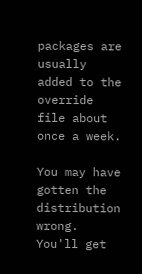packages are usually added to the override file about once a week.

You may have gotten the distribution wrong.  You'll get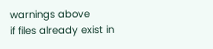warnings above
if files already exist in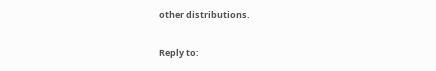other distributions.

Reply to: